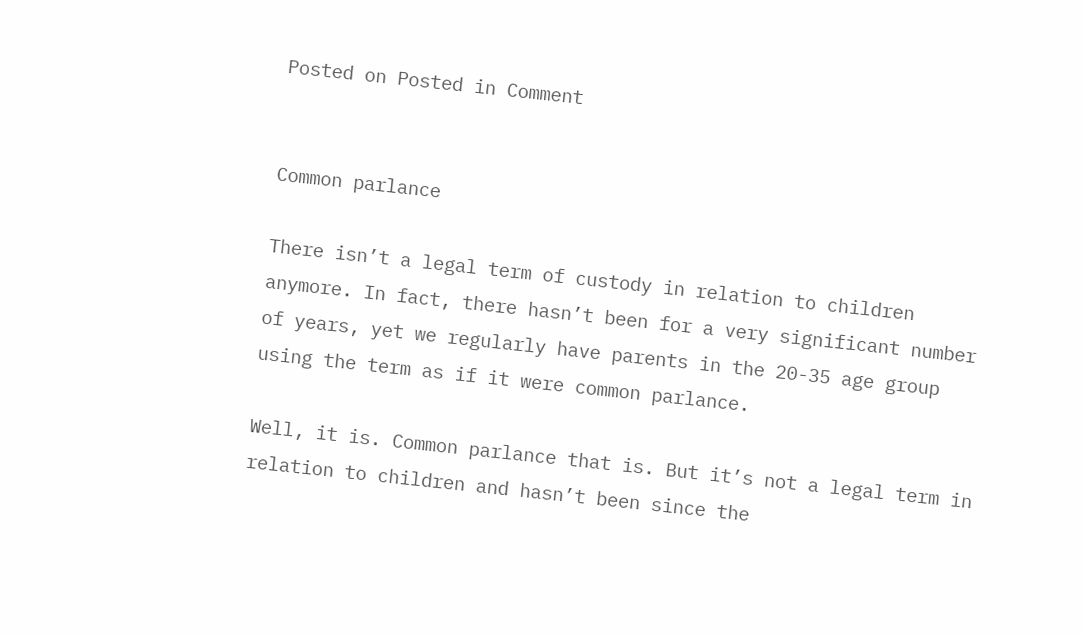Posted on Posted in Comment


Common parlance

There isn’t a legal term of custody in relation to children anymore. In fact, there hasn’t been for a very significant number of years, yet we regularly have parents in the 20-35 age group using the term as if it were common parlance.

Well, it is. Common parlance that is. But it’s not a legal term in relation to children and hasn’t been since the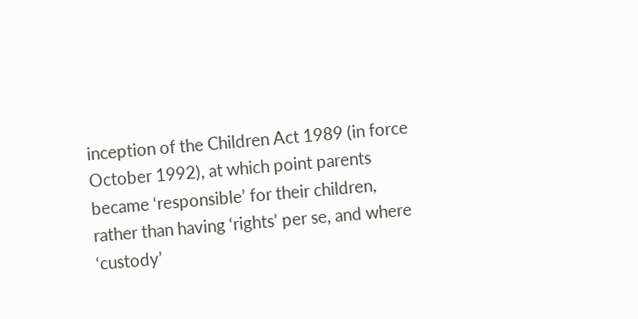inception of the Children Act 1989 (in force October 1992), at which point parents became ‘responsible’ for their children, rather than having ‘rights’ per se, and where ‘custody’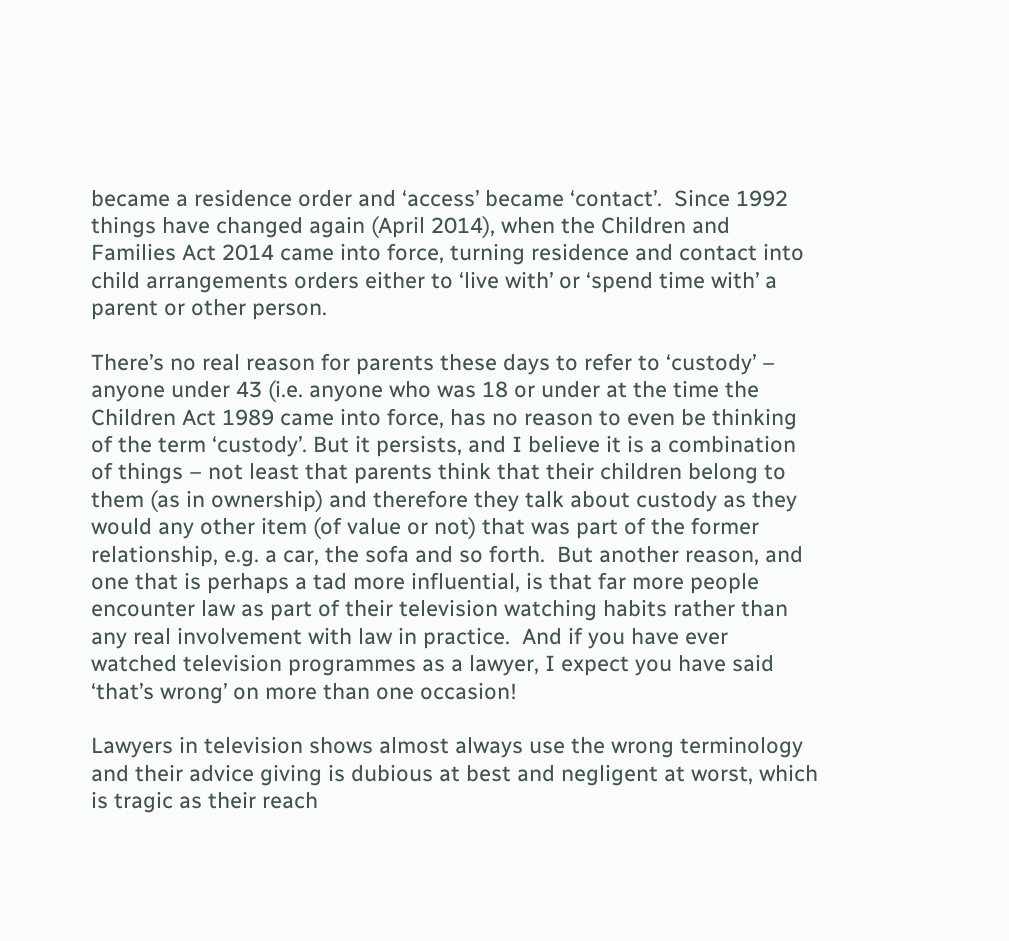became a residence order and ‘access’ became ‘contact’.  Since 1992 things have changed again (April 2014), when the Children and Families Act 2014 came into force, turning residence and contact into child arrangements orders either to ‘live with’ or ‘spend time with’ a parent or other person.

There’s no real reason for parents these days to refer to ‘custody’ – anyone under 43 (i.e. anyone who was 18 or under at the time the Children Act 1989 came into force, has no reason to even be thinking of the term ‘custody’. But it persists, and I believe it is a combination of things – not least that parents think that their children belong to them (as in ownership) and therefore they talk about custody as they would any other item (of value or not) that was part of the former relationship, e.g. a car, the sofa and so forth.  But another reason, and one that is perhaps a tad more influential, is that far more people encounter law as part of their television watching habits rather than any real involvement with law in practice.  And if you have ever watched television programmes as a lawyer, I expect you have said ‘that’s wrong’ on more than one occasion!

Lawyers in television shows almost always use the wrong terminology and their advice giving is dubious at best and negligent at worst, which is tragic as their reach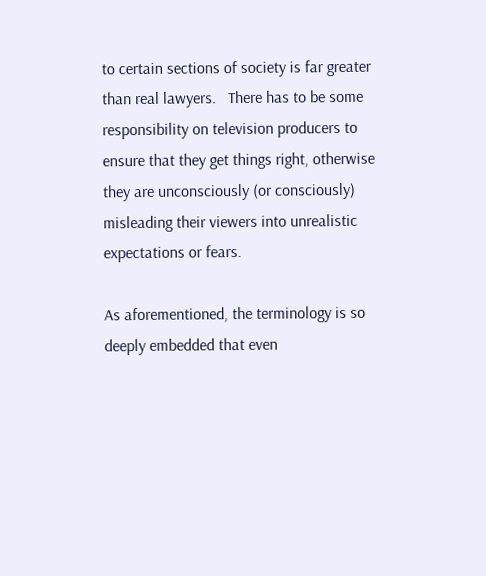to certain sections of society is far greater than real lawyers.   There has to be some responsibility on television producers to ensure that they get things right, otherwise they are unconsciously (or consciously) misleading their viewers into unrealistic expectations or fears.

As aforementioned, the terminology is so deeply embedded that even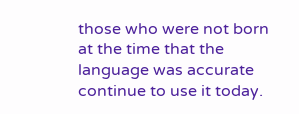those who were not born at the time that the language was accurate continue to use it today.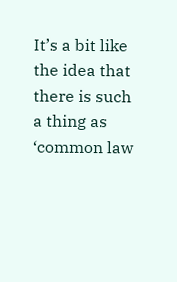It’s a bit like the idea that there is such a thing as ‘common law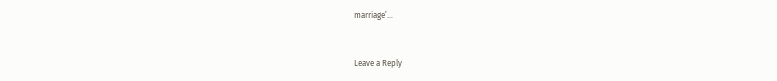marriage’…


Leave a Reply